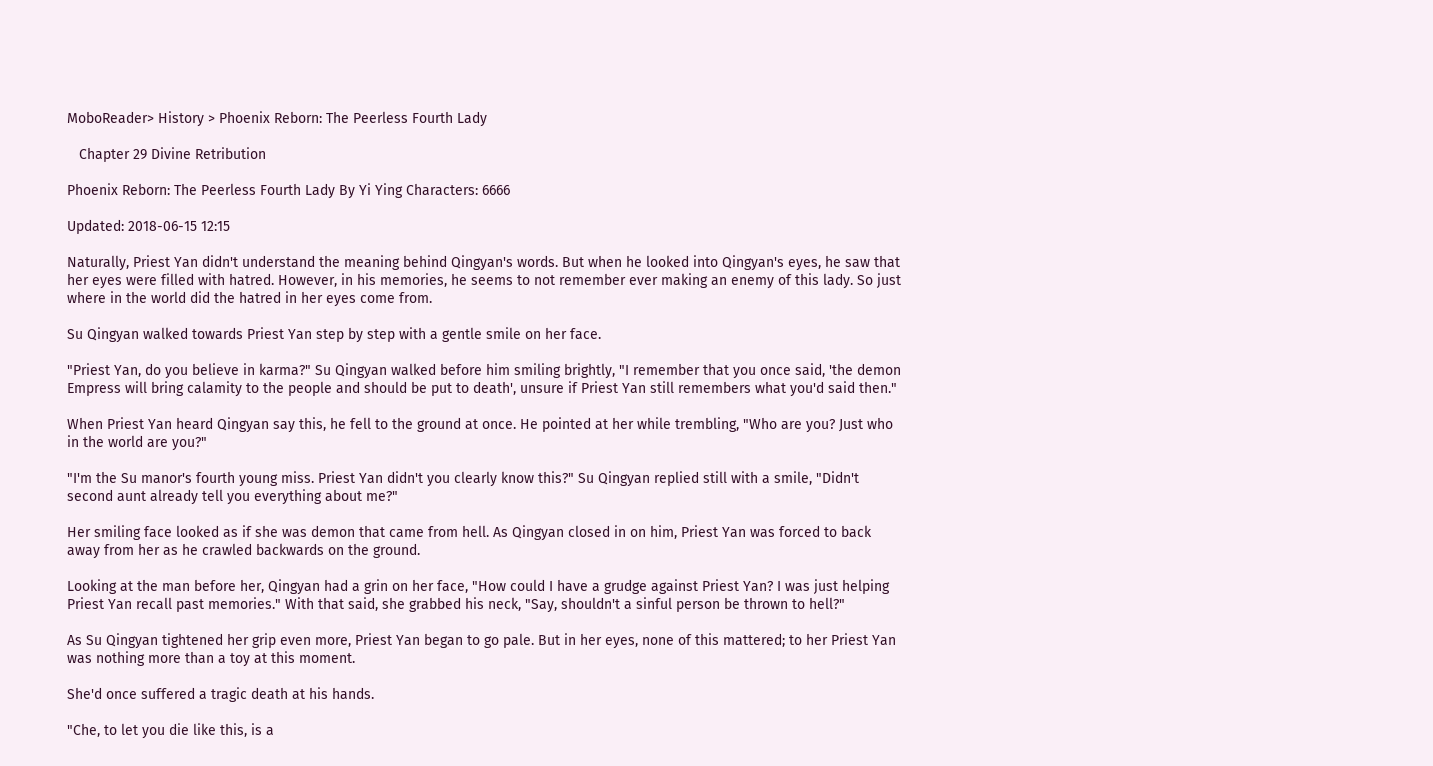MoboReader> History > Phoenix Reborn: The Peerless Fourth Lady

   Chapter 29 Divine Retribution

Phoenix Reborn: The Peerless Fourth Lady By Yi Ying Characters: 6666

Updated: 2018-06-15 12:15

Naturally, Priest Yan didn't understand the meaning behind Qingyan's words. But when he looked into Qingyan's eyes, he saw that her eyes were filled with hatred. However, in his memories, he seems to not remember ever making an enemy of this lady. So just where in the world did the hatred in her eyes come from.

Su Qingyan walked towards Priest Yan step by step with a gentle smile on her face.

"Priest Yan, do you believe in karma?" Su Qingyan walked before him smiling brightly, "I remember that you once said, 'the demon Empress will bring calamity to the people and should be put to death', unsure if Priest Yan still remembers what you'd said then."

When Priest Yan heard Qingyan say this, he fell to the ground at once. He pointed at her while trembling, "Who are you? Just who in the world are you?"

"I'm the Su manor's fourth young miss. Priest Yan didn't you clearly know this?" Su Qingyan replied still with a smile, "Didn't second aunt already tell you everything about me?"

Her smiling face looked as if she was demon that came from hell. As Qingyan closed in on him, Priest Yan was forced to back away from her as he crawled backwards on the ground.

Looking at the man before her, Qingyan had a grin on her face, "How could I have a grudge against Priest Yan? I was just helping Priest Yan recall past memories." With that said, she grabbed his neck, "Say, shouldn't a sinful person be thrown to hell?"

As Su Qingyan tightened her grip even more, Priest Yan began to go pale. But in her eyes, none of this mattered; to her Priest Yan was nothing more than a toy at this moment.

She'd once suffered a tragic death at his hands.

"Che, to let you die like this, is a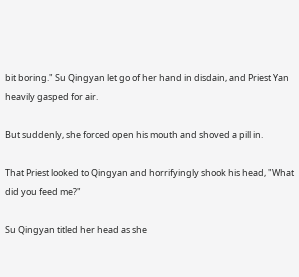bit boring." Su Qingyan let go of her hand in disdain, and Priest Yan heavily gasped for air.

But suddenly, she forced open his mouth and shoved a pill in.

That Priest looked to Qingyan and horrifyingly shook his head, "What did you feed me?"

Su Qingyan titled her head as she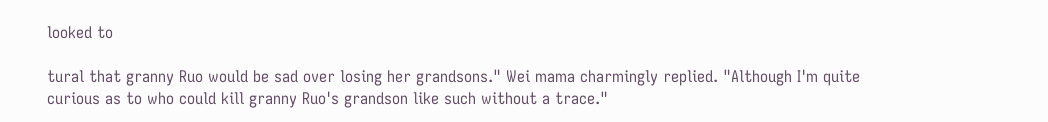looked to

tural that granny Ruo would be sad over losing her grandsons." Wei mama charmingly replied. "Although I'm quite curious as to who could kill granny Ruo's grandson like such without a trace."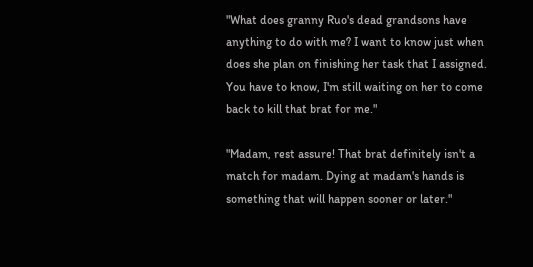"What does granny Ruo's dead grandsons have anything to do with me? I want to know just when does she plan on finishing her task that I assigned. You have to know, I'm still waiting on her to come back to kill that brat for me."

"Madam, rest assure! That brat definitely isn't a match for madam. Dying at madam's hands is something that will happen sooner or later."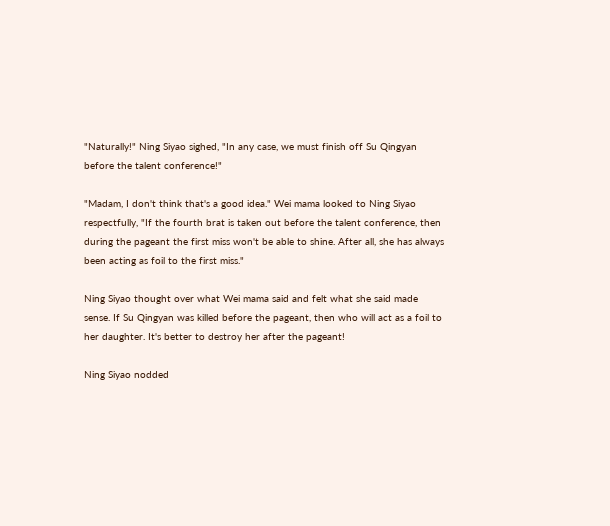"Naturally!" Ning Siyao sighed, "In any case, we must finish off Su Qingyan before the talent conference!"

"Madam, I don't think that's a good idea." Wei mama looked to Ning Siyao respectfully, "If the fourth brat is taken out before the talent conference, then during the pageant the first miss won't be able to shine. After all, she has always been acting as foil to the first miss."

Ning Siyao thought over what Wei mama said and felt what she said made sense. If Su Qingyan was killed before the pageant, then who will act as a foil to her daughter. It's better to destroy her after the pageant!

Ning Siyao nodded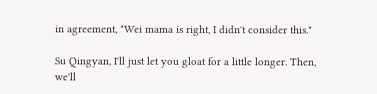in agreement, "Wei mama is right, I didn't consider this."

Su Qingyan, I'll just let you gloat for a little longer. Then, we'll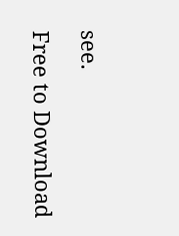see.

Free to Download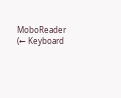MoboReader
(← Keyboard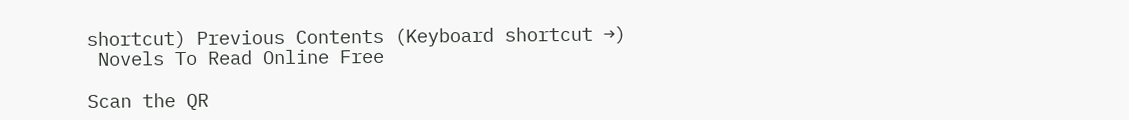shortcut) Previous Contents (Keyboard shortcut →)
 Novels To Read Online Free

Scan the QR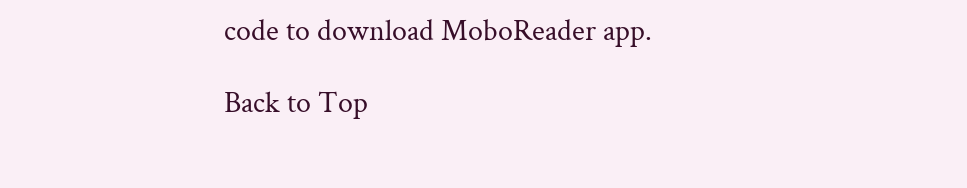code to download MoboReader app.

Back to Top